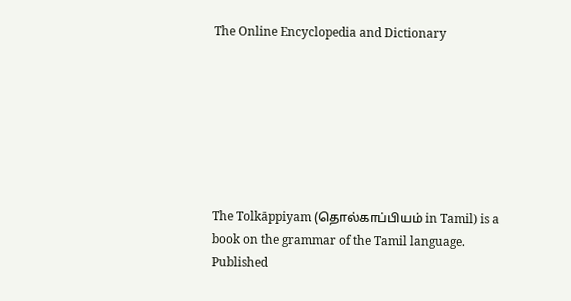The Online Encyclopedia and Dictionary







The Tolkāppiyam (தொல்காப்பியம் in Tamil) is a book on the grammar of the Tamil language. Published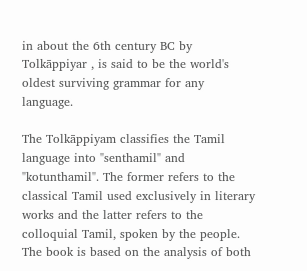in about the 6th century BC by Tolkāppiyar , is said to be the world's oldest surviving grammar for any language.

The Tolkāppiyam classifies the Tamil language into "senthamil" and "kotunthamil". The former refers to the classical Tamil used exclusively in literary works and the latter refers to the colloquial Tamil, spoken by the people. The book is based on the analysis of both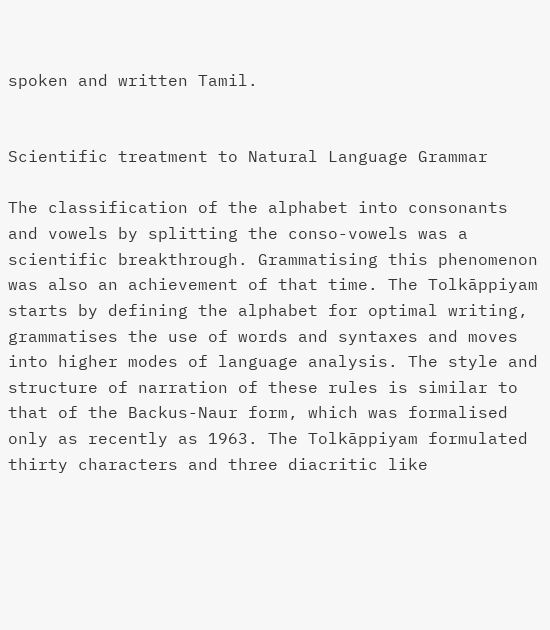spoken and written Tamil.


Scientific treatment to Natural Language Grammar

The classification of the alphabet into consonants and vowels by splitting the conso-vowels was a scientific breakthrough. Grammatising this phenomenon was also an achievement of that time. The Tolkāppiyam starts by defining the alphabet for optimal writing, grammatises the use of words and syntaxes and moves into higher modes of language analysis. The style and structure of narration of these rules is similar to that of the Backus-Naur form, which was formalised only as recently as 1963. The Tolkāppiyam formulated thirty characters and three diacritic like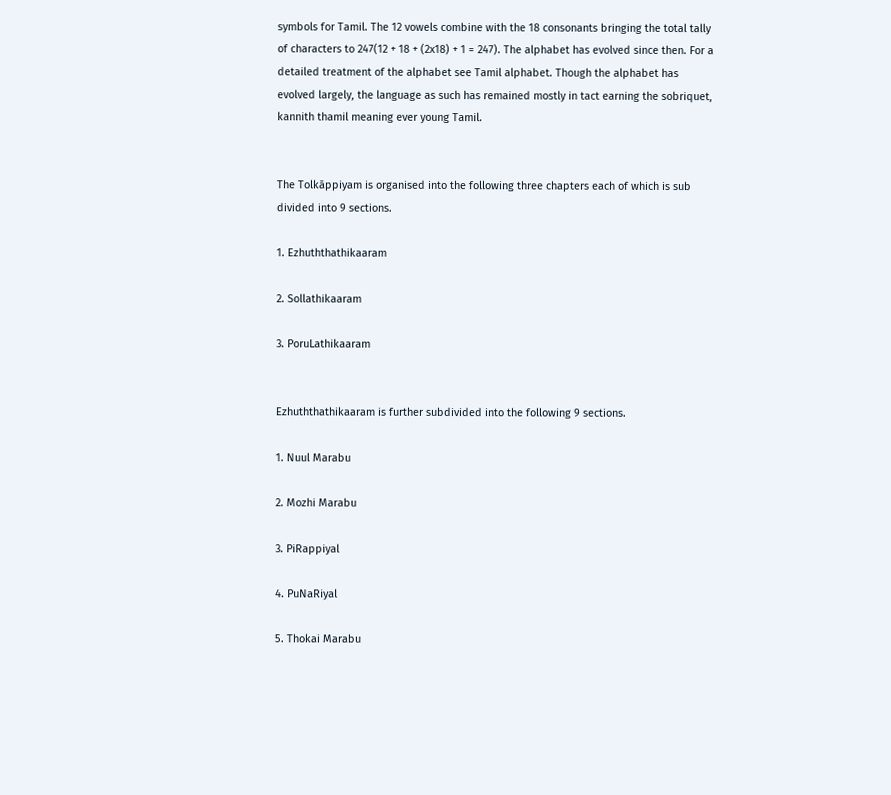symbols for Tamil. The 12 vowels combine with the 18 consonants bringing the total tally of characters to 247(12 + 18 + (2x18) + 1 = 247). The alphabet has evolved since then. For a detailed treatment of the alphabet see Tamil alphabet. Though the alphabet has evolved largely, the language as such has remained mostly in tact earning the sobriquet, kannith thamil meaning ever young Tamil.


The Tolkāppiyam is organised into the following three chapters each of which is sub divided into 9 sections.

1. Ezhuththathikaaram

2. Sollathikaaram

3. PoruLathikaaram


Ezhuththathikaaram is further subdivided into the following 9 sections.

1. Nuul Marabu

2. Mozhi Marabu

3. PiRappiyal

4. PuNaRiyal

5. Thokai Marabu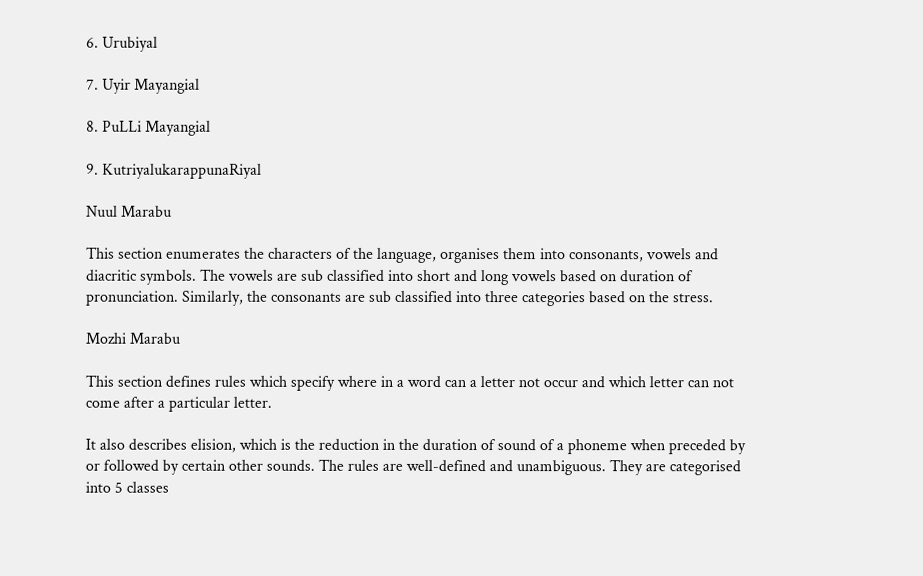6. Urubiyal

7. Uyir Mayangial

8. PuLLi Mayangial

9. KutriyalukarappunaRiyal

Nuul Marabu

This section enumerates the characters of the language, organises them into consonants, vowels and diacritic symbols. The vowels are sub classified into short and long vowels based on duration of pronunciation. Similarly, the consonants are sub classified into three categories based on the stress.

Mozhi Marabu

This section defines rules which specify where in a word can a letter not occur and which letter can not come after a particular letter.

It also describes elision, which is the reduction in the duration of sound of a phoneme when preceded by or followed by certain other sounds. The rules are well-defined and unambiguous. They are categorised into 5 classes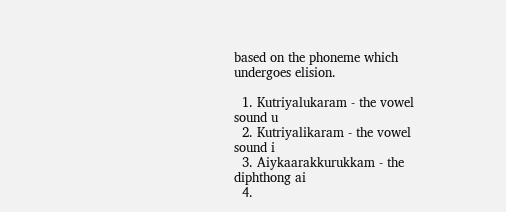based on the phoneme which undergoes elision.

  1. Kutriyalukaram - the vowel sound u
  2. Kutriyalikaram - the vowel sound i
  3. Aiykaarakkurukkam - the diphthong ai
  4.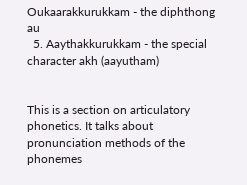Oukaarakkurukkam - the diphthong au
  5. Aaythakkurukkam - the special character akh (aayutham)


This is a section on articulatory phonetics. It talks about pronunciation methods of the phonemes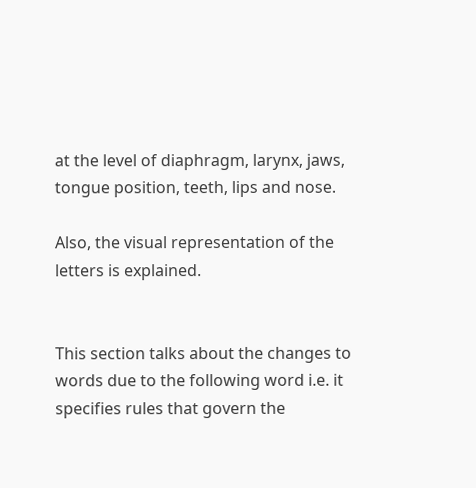at the level of diaphragm, larynx, jaws, tongue position, teeth, lips and nose.

Also, the visual representation of the letters is explained.


This section talks about the changes to words due to the following word i.e. it specifies rules that govern the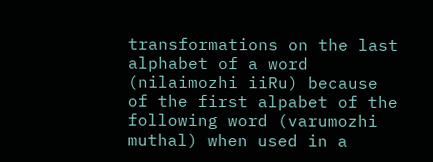transformations on the last alphabet of a word (nilaimozhi iiRu) because of the first alpabet of the following word (varumozhi muthal) when used in a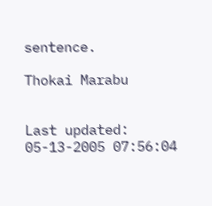sentence.

Thokai Marabu


Last updated: 05-13-2005 07:56:04